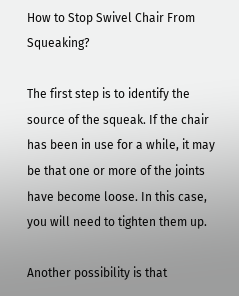How to Stop Swivel Chair From Squeaking?

The first step is to identify the source of the squeak. If the chair has been in use for a while, it may be that one or more of the joints have become loose. In this case, you will need to tighten them up.

Another possibility is that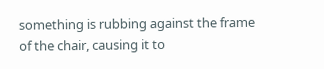something is rubbing against the frame of the chair, causing it to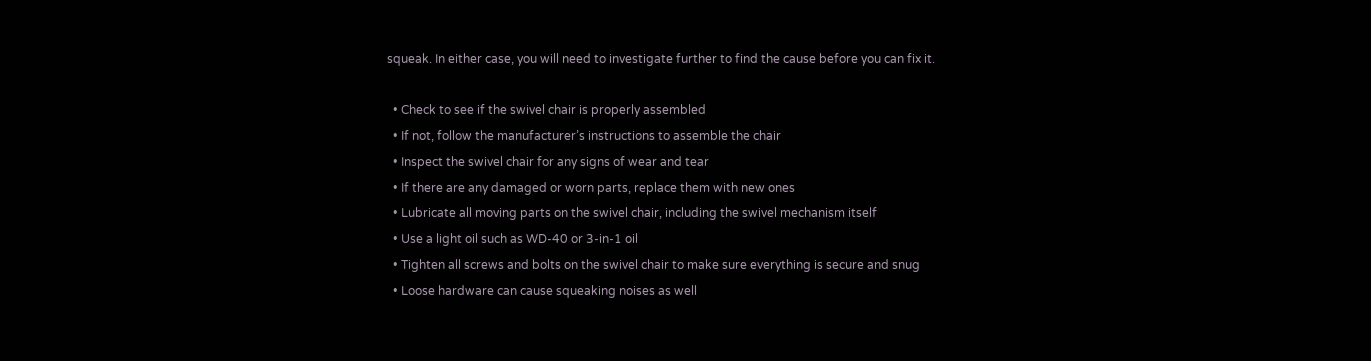squeak. In either case, you will need to investigate further to find the cause before you can fix it.

  • Check to see if the swivel chair is properly assembled
  • If not, follow the manufacturer’s instructions to assemble the chair
  • Inspect the swivel chair for any signs of wear and tear
  • If there are any damaged or worn parts, replace them with new ones
  • Lubricate all moving parts on the swivel chair, including the swivel mechanism itself
  • Use a light oil such as WD-40 or 3-in-1 oil
  • Tighten all screws and bolts on the swivel chair to make sure everything is secure and snug
  • Loose hardware can cause squeaking noises as well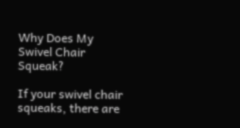Why Does My Swivel Chair Squeak?

If your swivel chair squeaks, there are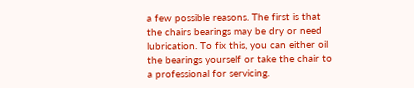a few possible reasons. The first is that the chairs bearings may be dry or need lubrication. To fix this, you can either oil the bearings yourself or take the chair to a professional for servicing.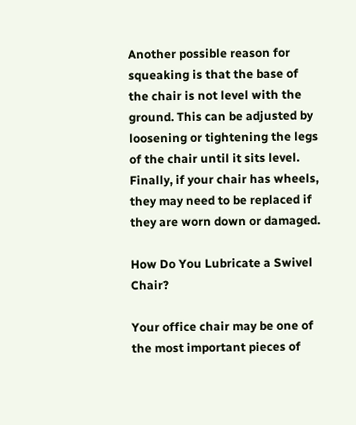Another possible reason for squeaking is that the base of the chair is not level with the ground. This can be adjusted by loosening or tightening the legs of the chair until it sits level. Finally, if your chair has wheels, they may need to be replaced if they are worn down or damaged.

How Do You Lubricate a Swivel Chair?

Your office chair may be one of the most important pieces of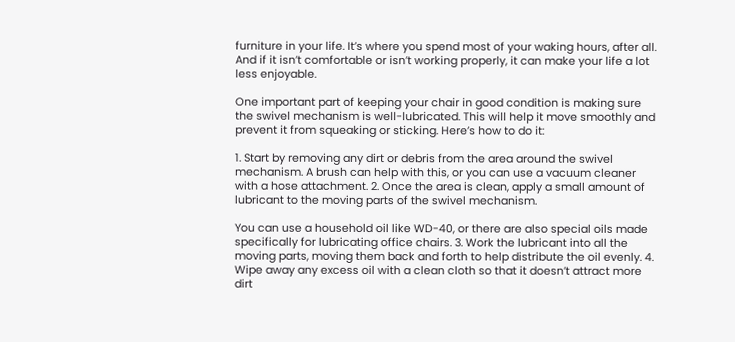furniture in your life. It’s where you spend most of your waking hours, after all. And if it isn’t comfortable or isn’t working properly, it can make your life a lot less enjoyable.

One important part of keeping your chair in good condition is making sure the swivel mechanism is well-lubricated. This will help it move smoothly and prevent it from squeaking or sticking. Here’s how to do it:

1. Start by removing any dirt or debris from the area around the swivel mechanism. A brush can help with this, or you can use a vacuum cleaner with a hose attachment. 2. Once the area is clean, apply a small amount of lubricant to the moving parts of the swivel mechanism.

You can use a household oil like WD-40, or there are also special oils made specifically for lubricating office chairs. 3. Work the lubricant into all the moving parts, moving them back and forth to help distribute the oil evenly. 4. Wipe away any excess oil with a clean cloth so that it doesn’t attract more dirt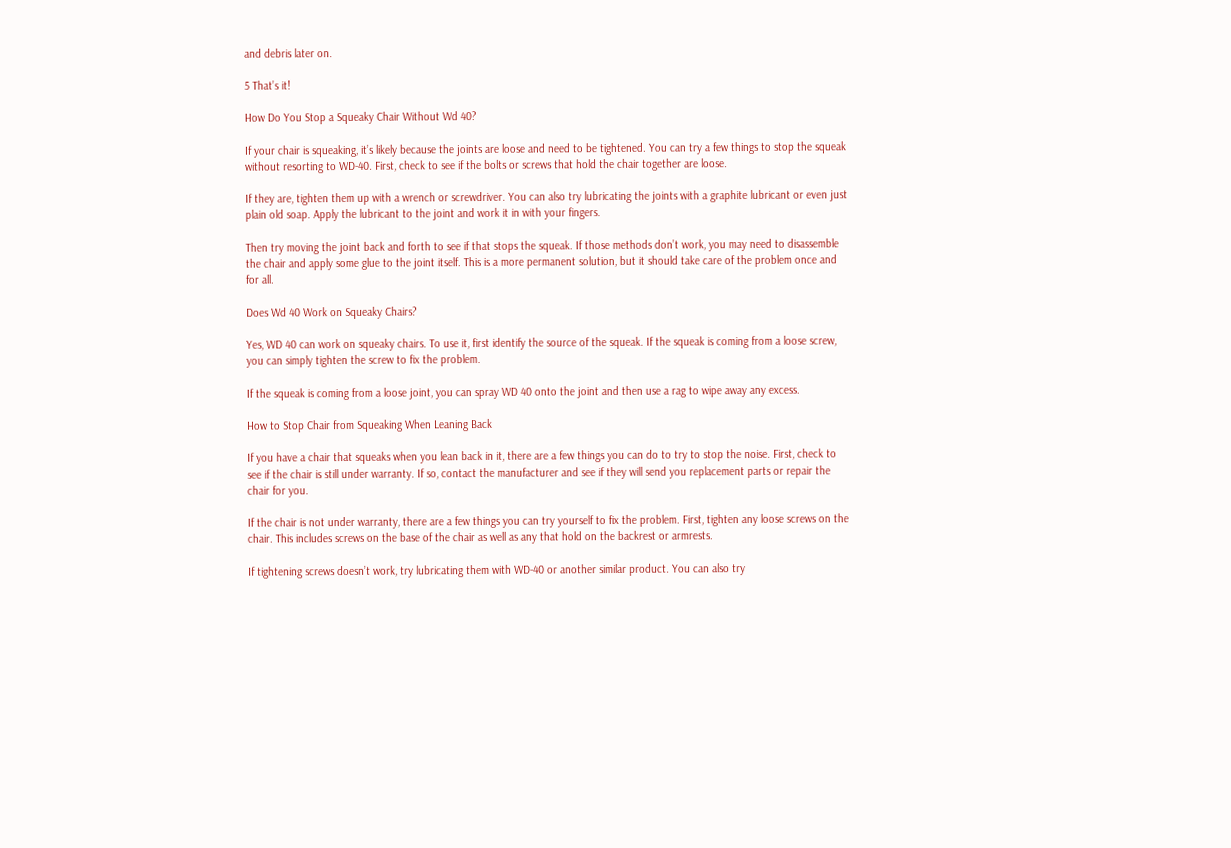and debris later on.

5 That’s it!

How Do You Stop a Squeaky Chair Without Wd 40?

If your chair is squeaking, it’s likely because the joints are loose and need to be tightened. You can try a few things to stop the squeak without resorting to WD-40. First, check to see if the bolts or screws that hold the chair together are loose.

If they are, tighten them up with a wrench or screwdriver. You can also try lubricating the joints with a graphite lubricant or even just plain old soap. Apply the lubricant to the joint and work it in with your fingers.

Then try moving the joint back and forth to see if that stops the squeak. If those methods don’t work, you may need to disassemble the chair and apply some glue to the joint itself. This is a more permanent solution, but it should take care of the problem once and for all.

Does Wd 40 Work on Squeaky Chairs?

Yes, WD 40 can work on squeaky chairs. To use it, first identify the source of the squeak. If the squeak is coming from a loose screw, you can simply tighten the screw to fix the problem.

If the squeak is coming from a loose joint, you can spray WD 40 onto the joint and then use a rag to wipe away any excess.

How to Stop Chair from Squeaking When Leaning Back

If you have a chair that squeaks when you lean back in it, there are a few things you can do to try to stop the noise. First, check to see if the chair is still under warranty. If so, contact the manufacturer and see if they will send you replacement parts or repair the chair for you.

If the chair is not under warranty, there are a few things you can try yourself to fix the problem. First, tighten any loose screws on the chair. This includes screws on the base of the chair as well as any that hold on the backrest or armrests.

If tightening screws doesn’t work, try lubricating them with WD-40 or another similar product. You can also try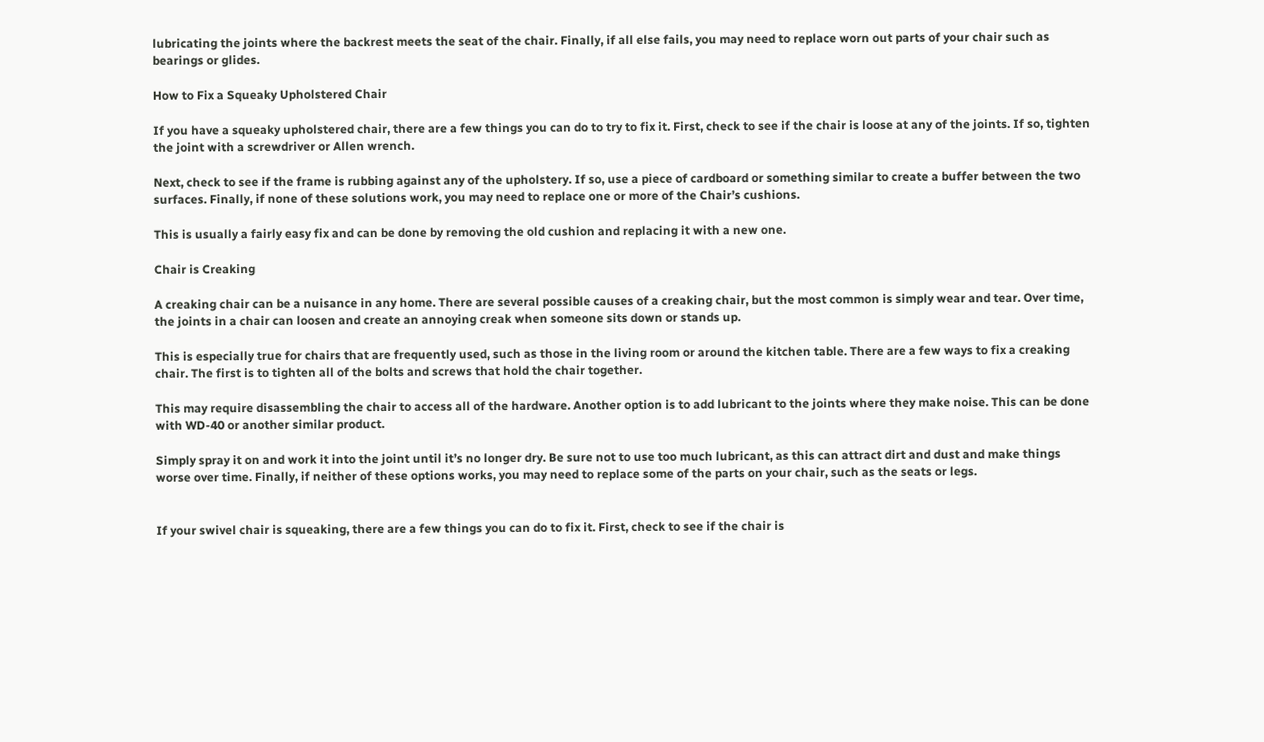lubricating the joints where the backrest meets the seat of the chair. Finally, if all else fails, you may need to replace worn out parts of your chair such as bearings or glides.

How to Fix a Squeaky Upholstered Chair

If you have a squeaky upholstered chair, there are a few things you can do to try to fix it. First, check to see if the chair is loose at any of the joints. If so, tighten the joint with a screwdriver or Allen wrench.

Next, check to see if the frame is rubbing against any of the upholstery. If so, use a piece of cardboard or something similar to create a buffer between the two surfaces. Finally, if none of these solutions work, you may need to replace one or more of the Chair’s cushions.

This is usually a fairly easy fix and can be done by removing the old cushion and replacing it with a new one.

Chair is Creaking

A creaking chair can be a nuisance in any home. There are several possible causes of a creaking chair, but the most common is simply wear and tear. Over time, the joints in a chair can loosen and create an annoying creak when someone sits down or stands up.

This is especially true for chairs that are frequently used, such as those in the living room or around the kitchen table. There are a few ways to fix a creaking chair. The first is to tighten all of the bolts and screws that hold the chair together.

This may require disassembling the chair to access all of the hardware. Another option is to add lubricant to the joints where they make noise. This can be done with WD-40 or another similar product.

Simply spray it on and work it into the joint until it’s no longer dry. Be sure not to use too much lubricant, as this can attract dirt and dust and make things worse over time. Finally, if neither of these options works, you may need to replace some of the parts on your chair, such as the seats or legs.


If your swivel chair is squeaking, there are a few things you can do to fix it. First, check to see if the chair is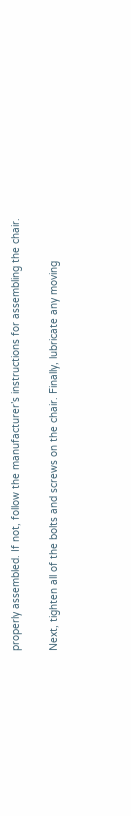properly assembled. If not, follow the manufacturer’s instructions for assembling the chair.

Next, tighten all of the bolts and screws on the chair. Finally, lubricate any moving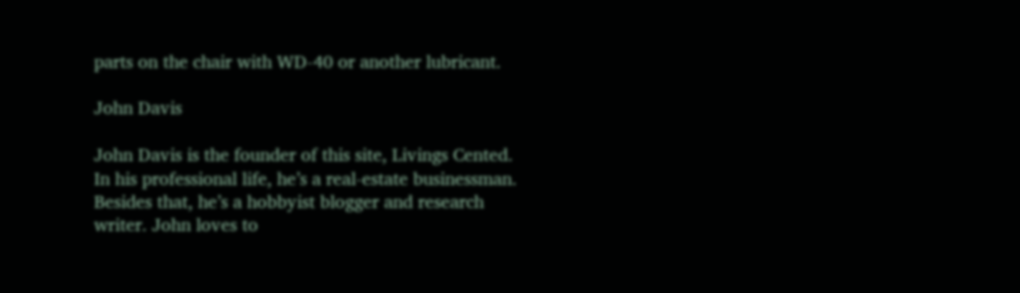parts on the chair with WD-40 or another lubricant.

John Davis

John Davis is the founder of this site, Livings Cented. In his professional life, he’s a real-estate businessman. Besides that, he’s a hobbyist blogger and research writer. John loves to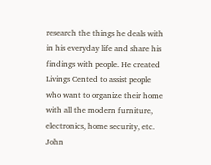research the things he deals with in his everyday life and share his findings with people. He created Livings Cented to assist people who want to organize their home with all the modern furniture, electronics, home security, etc. John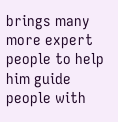brings many more expert people to help him guide people with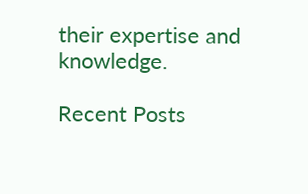their expertise and knowledge.

Recent Posts